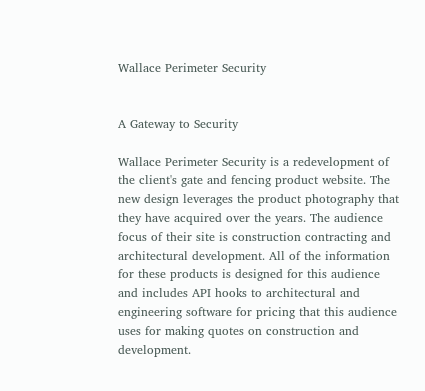Wallace Perimeter Security


A Gateway to Security

Wallace Perimeter Security is a redevelopment of the client's gate and fencing product website. The new design leverages the product photography that they have acquired over the years. The audience focus of their site is construction contracting and architectural development. All of the information for these products is designed for this audience and includes API hooks to architectural and engineering software for pricing that this audience uses for making quotes on construction and development.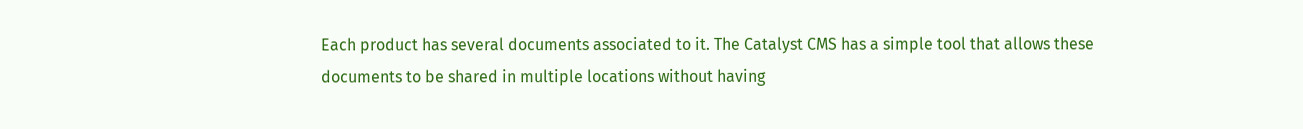Each product has several documents associated to it. The Catalyst CMS has a simple tool that allows these documents to be shared in multiple locations without having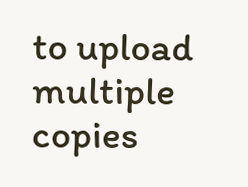to upload multiple copies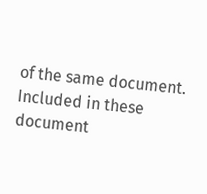of the same document. Included in these document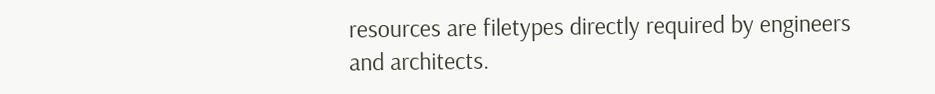resources are filetypes directly required by engineers and architects.